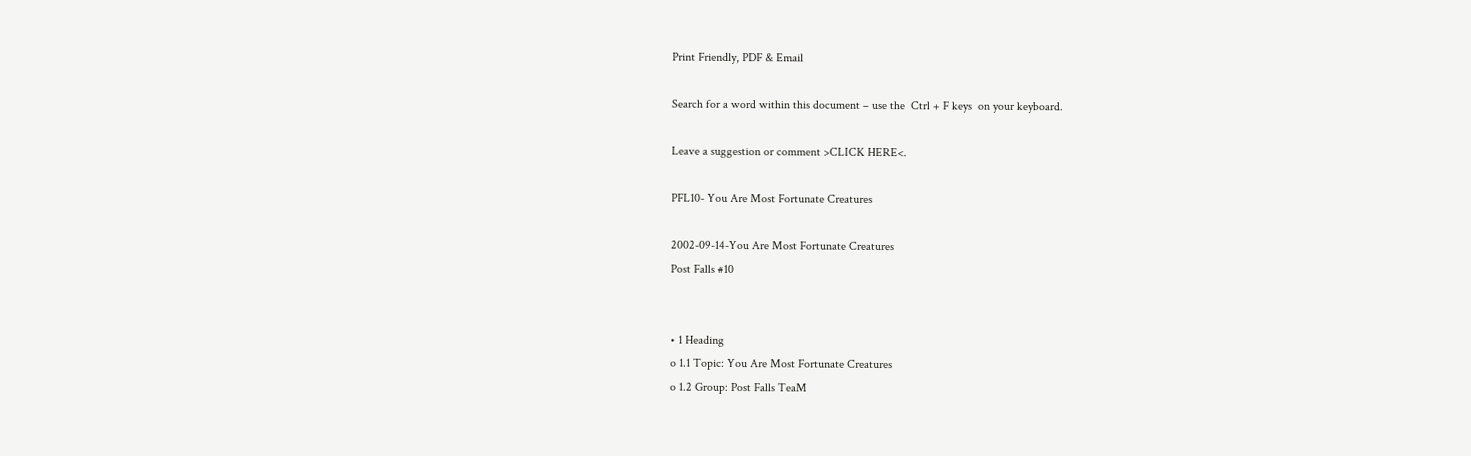Print Friendly, PDF & Email

Search for a word within this document – use the  Ctrl + F keys  on your keyboard.

Leave a suggestion or comment >CLICK HERE<.

PFL10- You Are Most Fortunate Creatures

2002-09-14-You Are Most Fortunate Creatures
Post Falls #10


• 1 Heading
o 1.1 Topic: You Are Most Fortunate Creatures
o 1.2 Group: Post Falls TeaM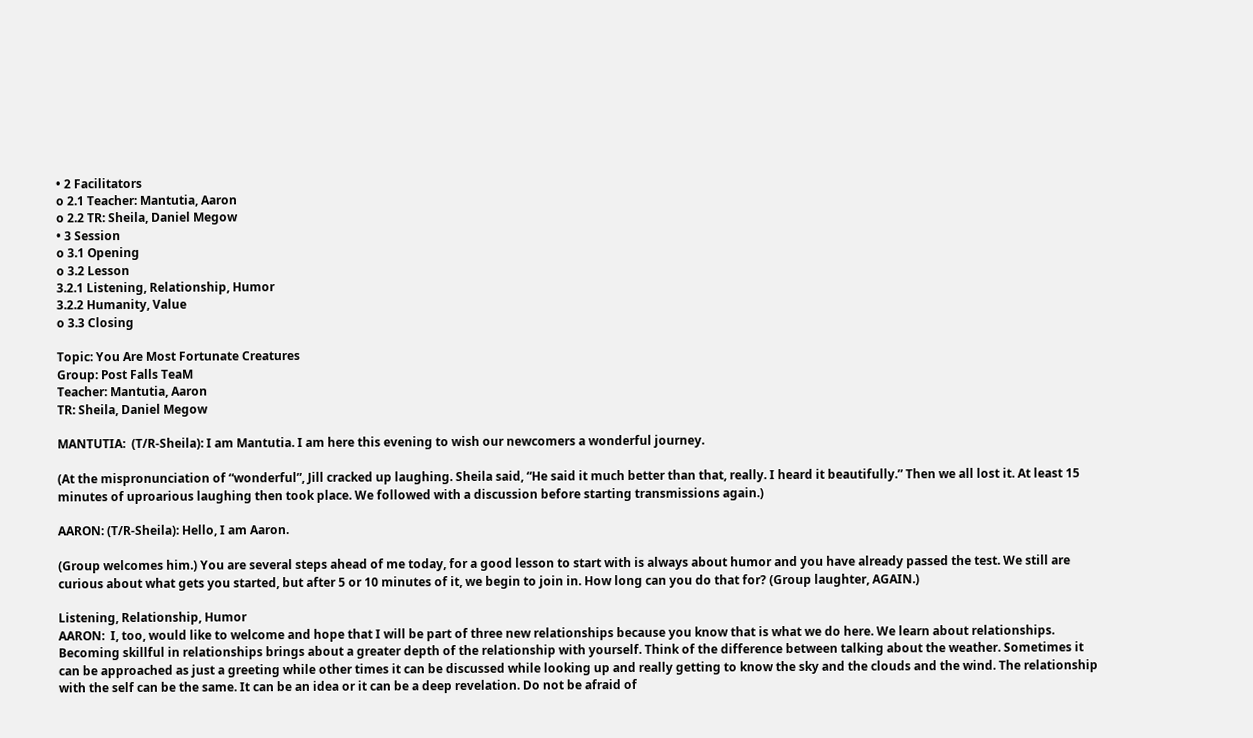• 2 Facilitators
o 2.1 Teacher: Mantutia, Aaron
o 2.2 TR: Sheila, Daniel Megow
• 3 Session
o 3.1 Opening
o 3.2 Lesson
3.2.1 Listening, Relationship, Humor
3.2.2 Humanity, Value
o 3.3 Closing

Topic: You Are Most Fortunate Creatures
Group: Post Falls TeaM
Teacher: Mantutia, Aaron
TR: Sheila, Daniel Megow

MANTUTIA:  (T/R-Sheila): I am Mantutia. I am here this evening to wish our newcomers a wonderful journey.

(At the mispronunciation of “wonderful”, Jill cracked up laughing. Sheila said, “He said it much better than that, really. I heard it beautifully.” Then we all lost it. At least 15 minutes of uproarious laughing then took place. We followed with a discussion before starting transmissions again.)

AARON: (T/R-Sheila): Hello, I am Aaron.

(Group welcomes him.) You are several steps ahead of me today, for a good lesson to start with is always about humor and you have already passed the test. We still are curious about what gets you started, but after 5 or 10 minutes of it, we begin to join in. How long can you do that for? (Group laughter, AGAIN.)

Listening, Relationship, Humor
AARON:  I, too, would like to welcome and hope that I will be part of three new relationships because you know that is what we do here. We learn about relationships. Becoming skillful in relationships brings about a greater depth of the relationship with yourself. Think of the difference between talking about the weather. Sometimes it can be approached as just a greeting while other times it can be discussed while looking up and really getting to know the sky and the clouds and the wind. The relationship with the self can be the same. It can be an idea or it can be a deep revelation. Do not be afraid of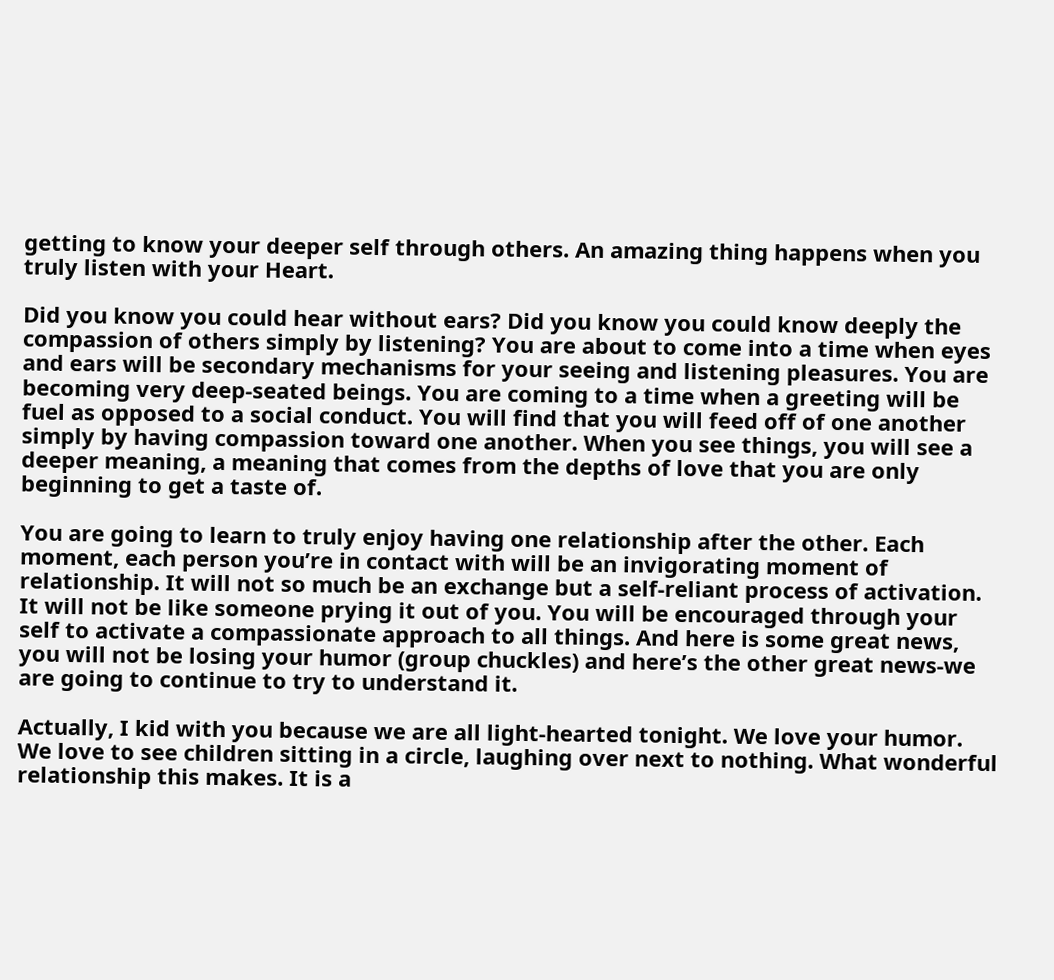getting to know your deeper self through others. An amazing thing happens when you truly listen with your Heart.

Did you know you could hear without ears? Did you know you could know deeply the compassion of others simply by listening? You are about to come into a time when eyes and ears will be secondary mechanisms for your seeing and listening pleasures. You are becoming very deep-seated beings. You are coming to a time when a greeting will be fuel as opposed to a social conduct. You will find that you will feed off of one another simply by having compassion toward one another. When you see things, you will see a deeper meaning, a meaning that comes from the depths of love that you are only beginning to get a taste of.

You are going to learn to truly enjoy having one relationship after the other. Each moment, each person you’re in contact with will be an invigorating moment of relationship. It will not so much be an exchange but a self-reliant process of activation. It will not be like someone prying it out of you. You will be encouraged through your self to activate a compassionate approach to all things. And here is some great news, you will not be losing your humor (group chuckles) and here’s the other great news-we are going to continue to try to understand it.

Actually, I kid with you because we are all light-hearted tonight. We love your humor. We love to see children sitting in a circle, laughing over next to nothing. What wonderful relationship this makes. It is a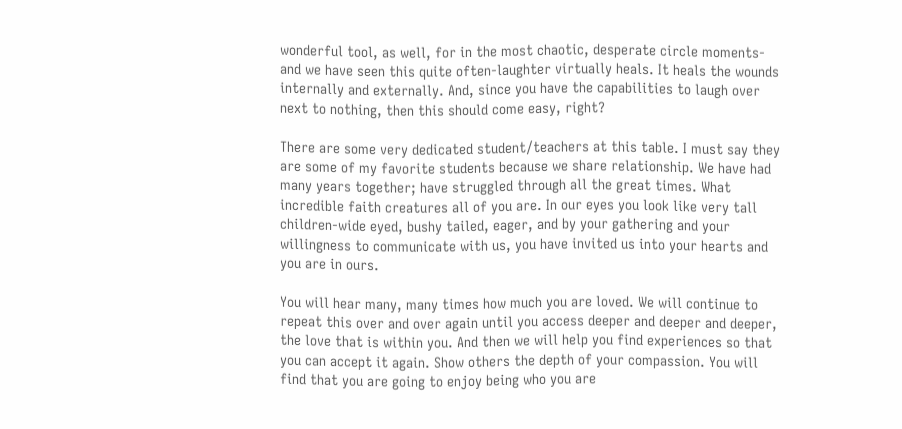wonderful tool, as well, for in the most chaotic, desperate circle moments-and we have seen this quite often-laughter virtually heals. It heals the wounds internally and externally. And, since you have the capabilities to laugh over next to nothing, then this should come easy, right?

There are some very dedicated student/teachers at this table. I must say they are some of my favorite students because we share relationship. We have had many years together; have struggled through all the great times. What incredible faith creatures all of you are. In our eyes you look like very tall children-wide eyed, bushy tailed, eager, and by your gathering and your willingness to communicate with us, you have invited us into your hearts and you are in ours.

You will hear many, many times how much you are loved. We will continue to repeat this over and over again until you access deeper and deeper and deeper, the love that is within you. And then we will help you find experiences so that you can accept it again. Show others the depth of your compassion. You will find that you are going to enjoy being who you are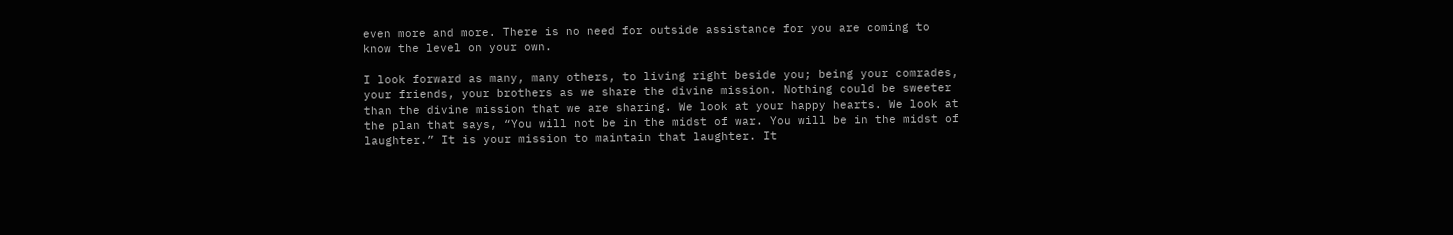even more and more. There is no need for outside assistance for you are coming to know the level on your own.

I look forward as many, many others, to living right beside you; being your comrades, your friends, your brothers as we share the divine mission. Nothing could be sweeter than the divine mission that we are sharing. We look at your happy hearts. We look at the plan that says, “You will not be in the midst of war. You will be in the midst of laughter.” It is your mission to maintain that laughter. It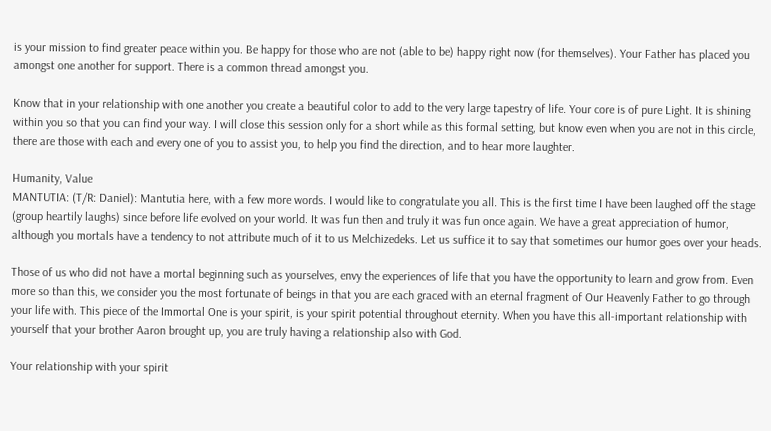is your mission to find greater peace within you. Be happy for those who are not (able to be) happy right now (for themselves). Your Father has placed you amongst one another for support. There is a common thread amongst you.

Know that in your relationship with one another you create a beautiful color to add to the very large tapestry of life. Your core is of pure Light. It is shining within you so that you can find your way. I will close this session only for a short while as this formal setting, but know even when you are not in this circle, there are those with each and every one of you to assist you, to help you find the direction, and to hear more laughter.

Humanity, Value
MANTUTIA: (T/R: Daniel): Mantutia here, with a few more words. I would like to congratulate you all. This is the first time I have been laughed off the stage (group heartily laughs) since before life evolved on your world. It was fun then and truly it was fun once again. We have a great appreciation of humor, although you mortals have a tendency to not attribute much of it to us Melchizedeks. Let us suffice it to say that sometimes our humor goes over your heads.

Those of us who did not have a mortal beginning such as yourselves, envy the experiences of life that you have the opportunity to learn and grow from. Even more so than this, we consider you the most fortunate of beings in that you are each graced with an eternal fragment of Our Heavenly Father to go through your life with. This piece of the Immortal One is your spirit, is your spirit potential throughout eternity. When you have this all-important relationship with yourself that your brother Aaron brought up, you are truly having a relationship also with God.

Your relationship with your spirit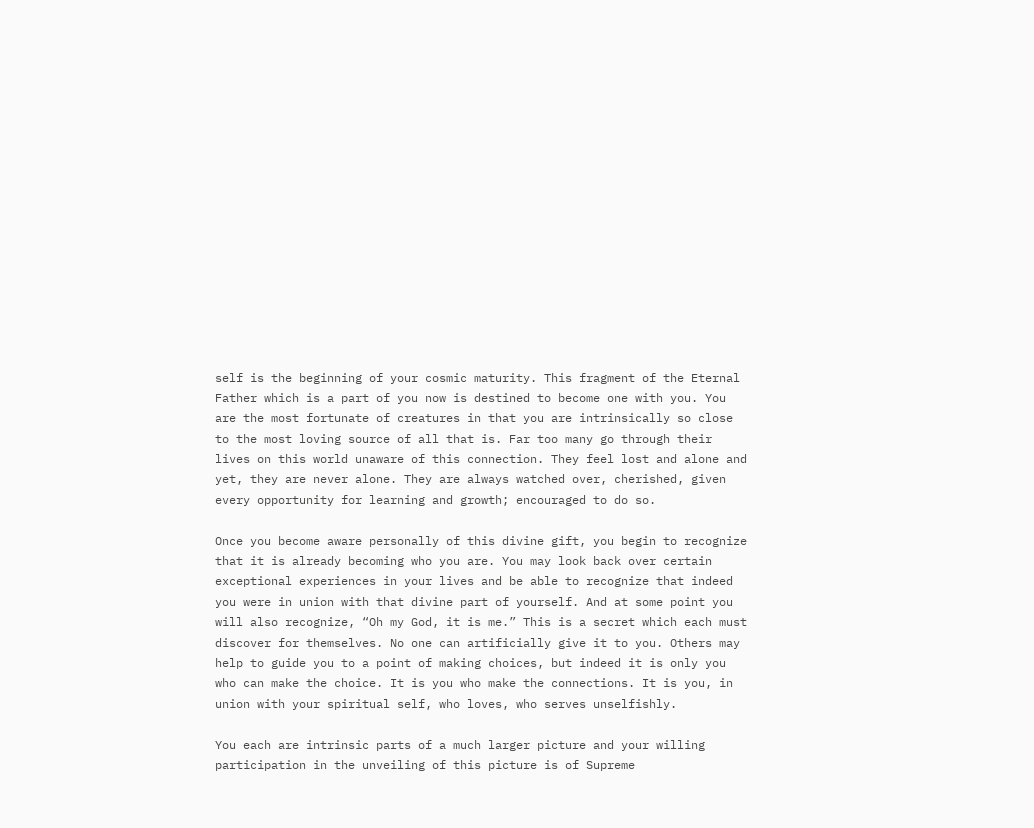self is the beginning of your cosmic maturity. This fragment of the Eternal Father which is a part of you now is destined to become one with you. You are the most fortunate of creatures in that you are intrinsically so close to the most loving source of all that is. Far too many go through their lives on this world unaware of this connection. They feel lost and alone and yet, they are never alone. They are always watched over, cherished, given every opportunity for learning and growth; encouraged to do so.

Once you become aware personally of this divine gift, you begin to recognize that it is already becoming who you are. You may look back over certain exceptional experiences in your lives and be able to recognize that indeed you were in union with that divine part of yourself. And at some point you will also recognize, “Oh my God, it is me.” This is a secret which each must discover for themselves. No one can artificially give it to you. Others may help to guide you to a point of making choices, but indeed it is only you who can make the choice. It is you who make the connections. It is you, in union with your spiritual self, who loves, who serves unselfishly.

You each are intrinsic parts of a much larger picture and your willing participation in the unveiling of this picture is of Supreme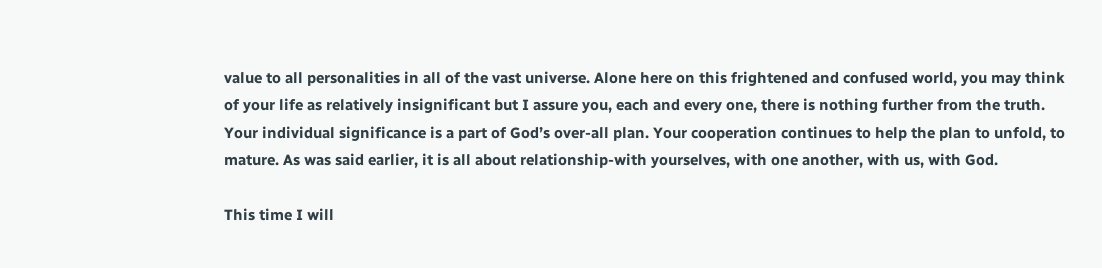value to all personalities in all of the vast universe. Alone here on this frightened and confused world, you may think of your life as relatively insignificant but I assure you, each and every one, there is nothing further from the truth. Your individual significance is a part of God’s over-all plan. Your cooperation continues to help the plan to unfold, to mature. As was said earlier, it is all about relationship-with yourselves, with one another, with us, with God.

This time I will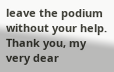leave the podium without your help. Thank you, my very dear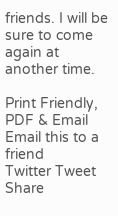friends. I will be sure to come again at another time.

Print Friendly, PDF & Email
Email this to a friend
Twitter Tweet
Share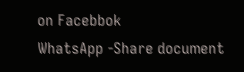on Facebbok
WhatsApp -Share document